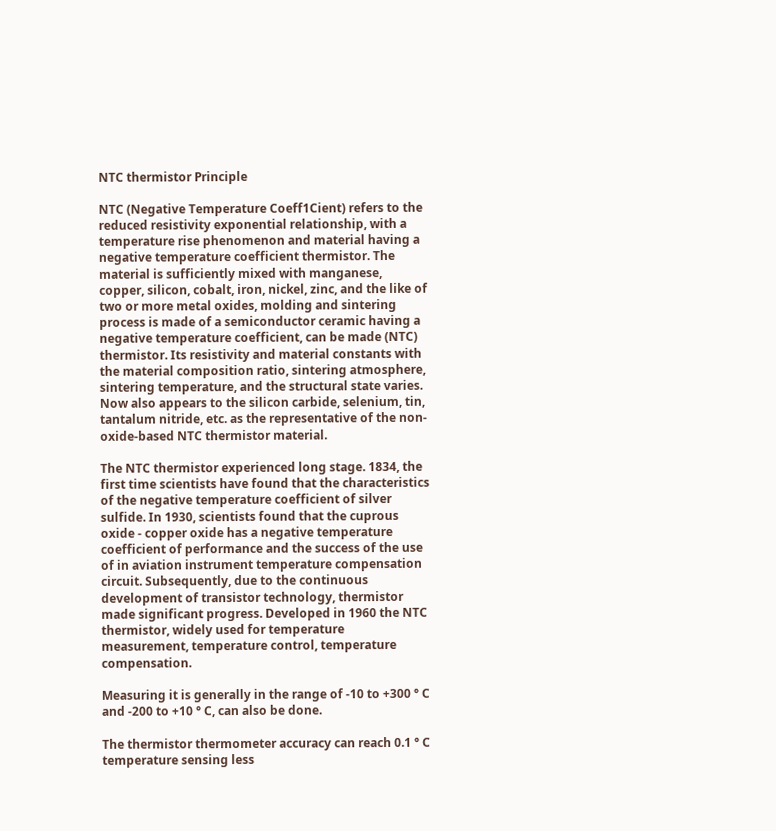NTC thermistor Principle

NTC (Negative Temperature Coeff1Cient) refers to the reduced resistivity exponential relationship, with a temperature rise phenomenon and material having a negative temperature coefficient thermistor. The material is sufficiently mixed with manganese, copper, silicon, cobalt, iron, nickel, zinc, and the like of two or more metal oxides, molding and sintering process is made of a semiconductor ceramic having a negative temperature coefficient, can be made (NTC) thermistor. Its resistivity and material constants with the material composition ratio, sintering atmosphere, sintering temperature, and the structural state varies. Now also appears to the silicon carbide, selenium, tin, tantalum nitride, etc. as the representative of the non-oxide-based NTC thermistor material.

The NTC thermistor experienced long stage. 1834, the first time scientists have found that the characteristics of the negative temperature coefficient of silver sulfide. In 1930, scientists found that the cuprous oxide - copper oxide has a negative temperature coefficient of performance and the success of the use of in aviation instrument temperature compensation circuit. Subsequently, due to the continuous development of transistor technology, thermistor made significant progress. Developed in 1960 the NTC thermistor, widely used for temperature measurement, temperature control, temperature compensation.

Measuring it is generally in the range of -10 to +300 ° C and -200 to +10 ° C, can also be done.

The thermistor thermometer accuracy can reach 0.1 ° C temperature sensing less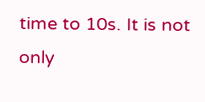time to 10s. It is not only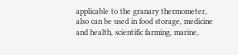applicable to the granary thermometer, also can be used in food storage, medicine and health, scientific farming, marine,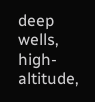deep wells, high-altitude,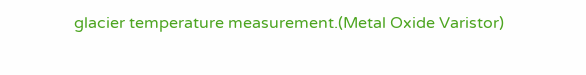glacier temperature measurement.(Metal Oxide Varistor)